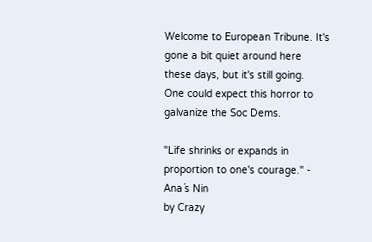Welcome to European Tribune. It's gone a bit quiet around here these days, but it's still going.
One could expect this horror to galvanize the Soc Dems.

"Life shrinks or expands in proportion to one's courage." - Ana´s Nin
by Crazy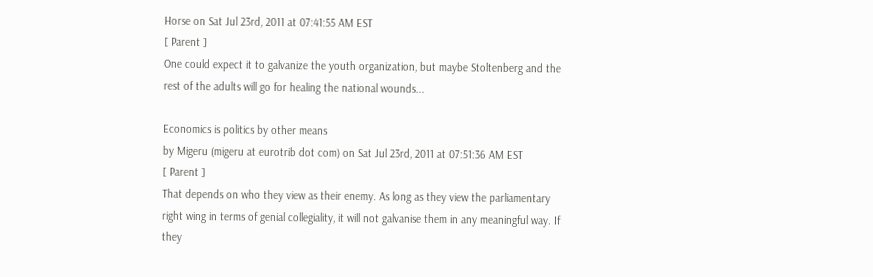Horse on Sat Jul 23rd, 2011 at 07:41:55 AM EST
[ Parent ]
One could expect it to galvanize the youth organization, but maybe Stoltenberg and the rest of the adults will go for healing the national wounds...

Economics is politics by other means
by Migeru (migeru at eurotrib dot com) on Sat Jul 23rd, 2011 at 07:51:36 AM EST
[ Parent ]
That depends on who they view as their enemy. As long as they view the parliamentary right wing in terms of genial collegiality, it will not galvanise them in any meaningful way. If they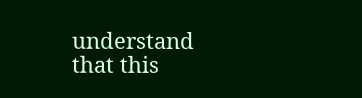understand that this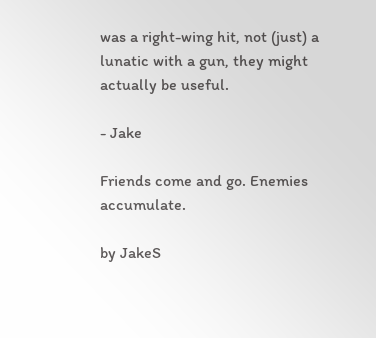was a right-wing hit, not (just) a lunatic with a gun, they might actually be useful.

- Jake

Friends come and go. Enemies accumulate.

by JakeS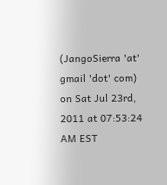(JangoSierra 'at' gmail 'dot' com) on Sat Jul 23rd, 2011 at 07:53:24 AM EST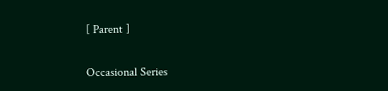[ Parent ]


Occasional Series